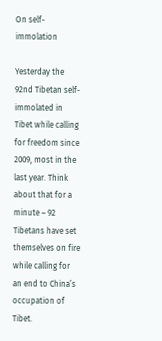On self-immolation

Yesterday the 92nd Tibetan self-immolated in Tibet while calling for freedom since 2009, most in the last year. Think about that for a minute – 92 Tibetans have set themselves on fire while calling for an end to China’s occupation of Tibet.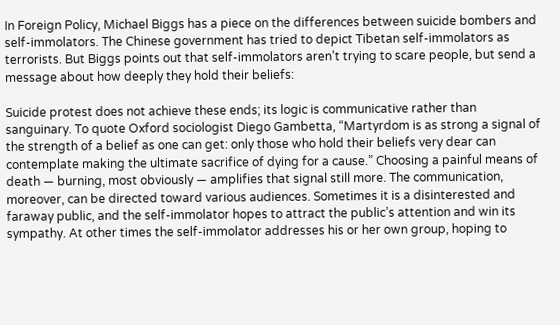In Foreign Policy, Michael Biggs has a piece on the differences between suicide bombers and self-immolators. The Chinese government has tried to depict Tibetan self-immolators as terrorists. But Biggs points out that self-immolators aren’t trying to scare people, but send a message about how deeply they hold their beliefs:

Suicide protest does not achieve these ends; its logic is communicative rather than sanguinary. To quote Oxford sociologist Diego Gambetta, “Martyrdom is as strong a signal of the strength of a belief as one can get: only those who hold their beliefs very dear can contemplate making the ultimate sacrifice of dying for a cause.” Choosing a painful means of death — burning, most obviously — amplifies that signal still more. The communication, moreover, can be directed toward various audiences. Sometimes it is a disinterested and faraway public, and the self-immolator hopes to attract the public’s attention and win its sympathy. At other times the self-immolator addresses his or her own group, hoping to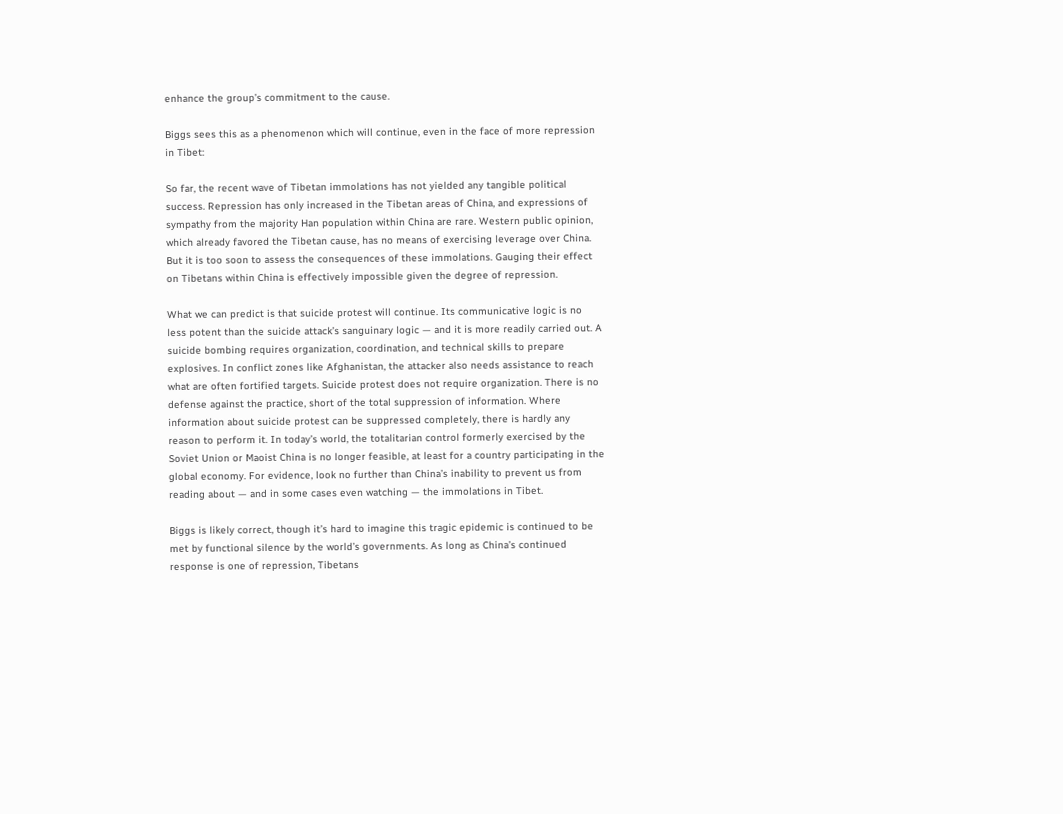enhance the group’s commitment to the cause.

Biggs sees this as a phenomenon which will continue, even in the face of more repression in Tibet:

So far, the recent wave of Tibetan immolations has not yielded any tangible political success. Repression has only increased in the Tibetan areas of China, and expressions of sympathy from the majority Han population within China are rare. Western public opinion, which already favored the Tibetan cause, has no means of exercising leverage over China. But it is too soon to assess the consequences of these immolations. Gauging their effect on Tibetans within China is effectively impossible given the degree of repression.

What we can predict is that suicide protest will continue. Its communicative logic is no less potent than the suicide attack’s sanguinary logic — and it is more readily carried out. A suicide bombing requires organization, coordination, and technical skills to prepare explosives. In conflict zones like Afghanistan, the attacker also needs assistance to reach what are often fortified targets. Suicide protest does not require organization. There is no defense against the practice, short of the total suppression of information. Where information about suicide protest can be suppressed completely, there is hardly any reason to perform it. In today’s world, the totalitarian control formerly exercised by the Soviet Union or Maoist China is no longer feasible, at least for a country participating in the global economy. For evidence, look no further than China’s inability to prevent us from reading about — and in some cases even watching — the immolations in Tibet.

Biggs is likely correct, though it’s hard to imagine this tragic epidemic is continued to be met by functional silence by the world’s governments. As long as China’s continued response is one of repression, Tibetans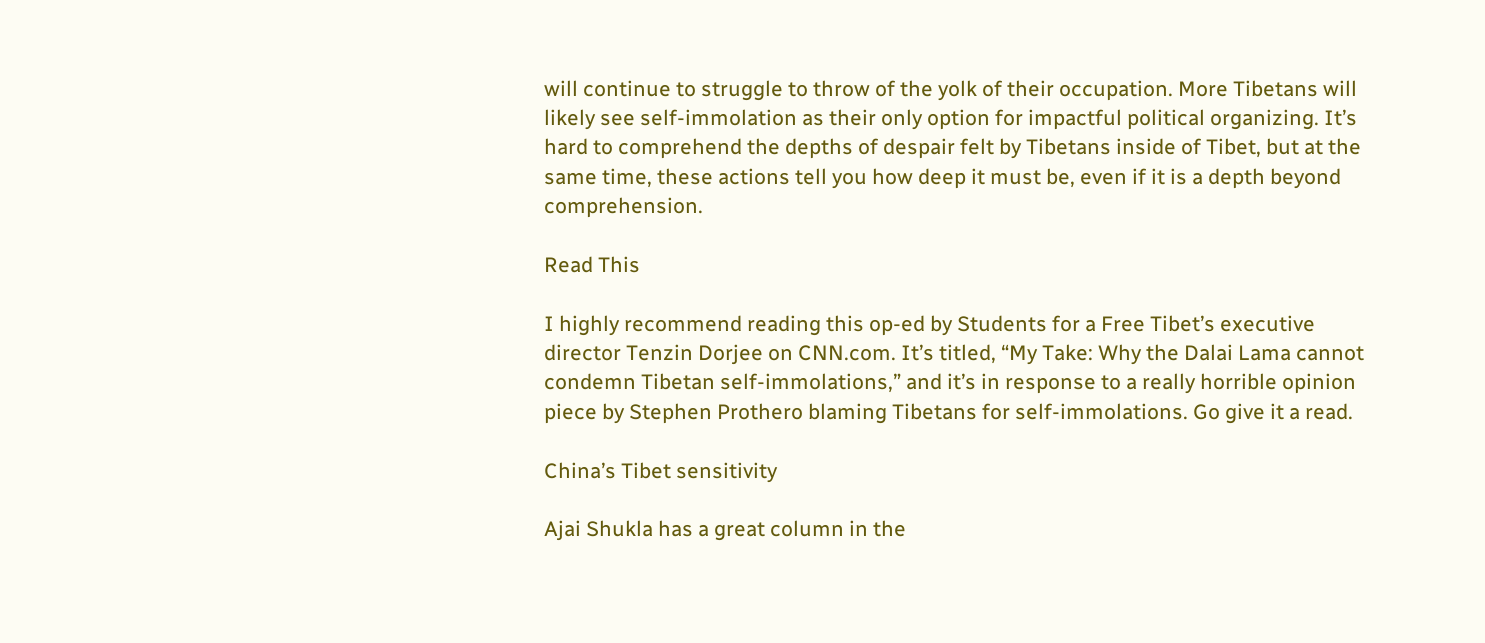will continue to struggle to throw of the yolk of their occupation. More Tibetans will likely see self-immolation as their only option for impactful political organizing. It’s hard to comprehend the depths of despair felt by Tibetans inside of Tibet, but at the same time, these actions tell you how deep it must be, even if it is a depth beyond comprehension.

Read This

I highly recommend reading this op-ed by Students for a Free Tibet’s executive director Tenzin Dorjee on CNN.com. It’s titled, “My Take: Why the Dalai Lama cannot condemn Tibetan self-immolations,” and it’s in response to a really horrible opinion piece by Stephen Prothero blaming Tibetans for self-immolations. Go give it a read.

China’s Tibet sensitivity

Ajai Shukla has a great column in the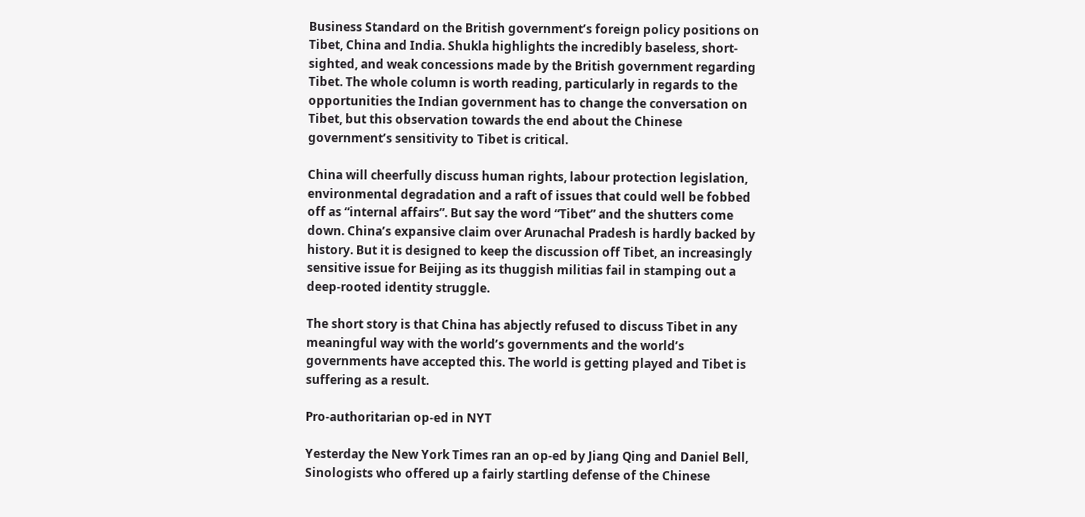Business Standard on the British government’s foreign policy positions on Tibet, China and India. Shukla highlights the incredibly baseless, short-sighted, and weak concessions made by the British government regarding Tibet. The whole column is worth reading, particularly in regards to the opportunities the Indian government has to change the conversation on Tibet, but this observation towards the end about the Chinese government’s sensitivity to Tibet is critical.

China will cheerfully discuss human rights, labour protection legislation, environmental degradation and a raft of issues that could well be fobbed off as “internal affairs”. But say the word “Tibet” and the shutters come down. China’s expansive claim over Arunachal Pradesh is hardly backed by history. But it is designed to keep the discussion off Tibet, an increasingly sensitive issue for Beijing as its thuggish militias fail in stamping out a deep-rooted identity struggle.

The short story is that China has abjectly refused to discuss Tibet in any meaningful way with the world’s governments and the world’s governments have accepted this. The world is getting played and Tibet is suffering as a result.

Pro-authoritarian op-ed in NYT

Yesterday the New York Times ran an op-ed by Jiang Qing and Daniel Bell, Sinologists who offered up a fairly startling defense of the Chinese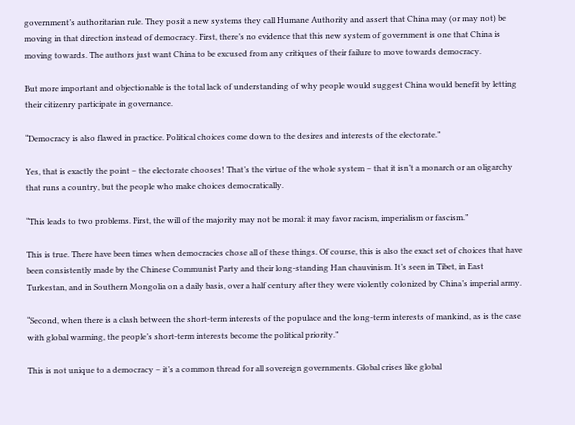government’s authoritarian rule. They posit a new systems they call Humane Authority and assert that China may (or may not) be moving in that direction instead of democracy. First, there’s no evidence that this new system of government is one that China is moving towards. The authors just want China to be excused from any critiques of their failure to move towards democracy.

But more important and objectionable is the total lack of understanding of why people would suggest China would benefit by letting their citizenry participate in governance.

“Democracy is also flawed in practice. Political choices come down to the desires and interests of the electorate.”

Yes, that is exactly the point – the electorate chooses! That’s the virtue of the whole system – that it isn’t a monarch or an oligarchy that runs a country, but the people who make choices democratically.

“This leads to two problems. First, the will of the majority may not be moral: it may favor racism, imperialism or fascism.”

This is true. There have been times when democracies chose all of these things. Of course, this is also the exact set of choices that have been consistently made by the Chinese Communist Party and their long-standing Han chauvinism. It’s seen in Tibet, in East Turkestan, and in Southern Mongolia on a daily basis, over a half century after they were violently colonized by China’s imperial army.

“Second, when there is a clash between the short-term interests of the populace and the long-term interests of mankind, as is the case with global warming, the people’s short-term interests become the political priority.”

This is not unique to a democracy – it’s a common thread for all sovereign governments. Global crises like global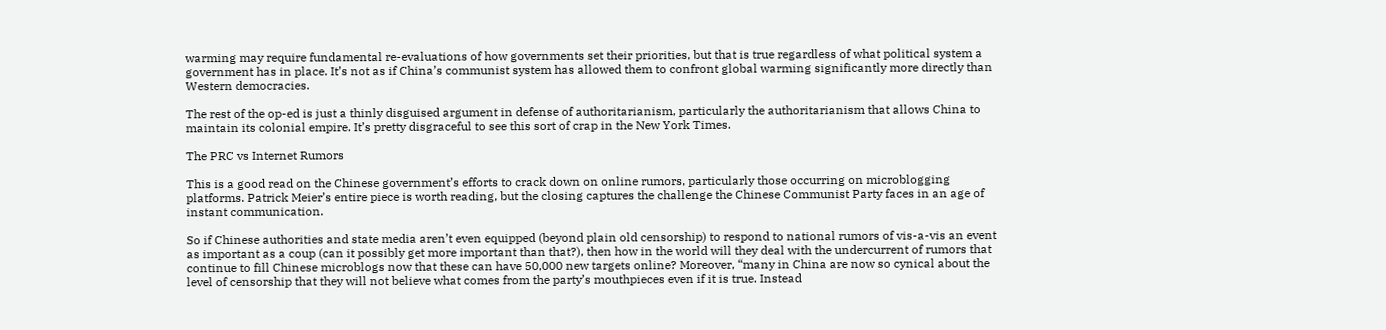warming may require fundamental re-evaluations of how governments set their priorities, but that is true regardless of what political system a government has in place. It’s not as if China’s communist system has allowed them to confront global warming significantly more directly than Western democracies.

The rest of the op-ed is just a thinly disguised argument in defense of authoritarianism, particularly the authoritarianism that allows China to maintain its colonial empire. It’s pretty disgraceful to see this sort of crap in the New York Times.

The PRC vs Internet Rumors

This is a good read on the Chinese government’s efforts to crack down on online rumors, particularly those occurring on microblogging platforms. Patrick Meier’s entire piece is worth reading, but the closing captures the challenge the Chinese Communist Party faces in an age of instant communication.

So if Chinese authorities and state media aren’t even equipped (beyond plain old censorship) to respond to national rumors of vis-a-vis an event as important as a coup (can it possibly get more important than that?), then how in the world will they deal with the undercurrent of rumors that continue to fill Chinese microblogs now that these can have 50,000 new targets online? Moreover, “many in China are now so cynical about the level of censorship that they will not believe what comes from the party’s mouthpieces even if it is true. Instead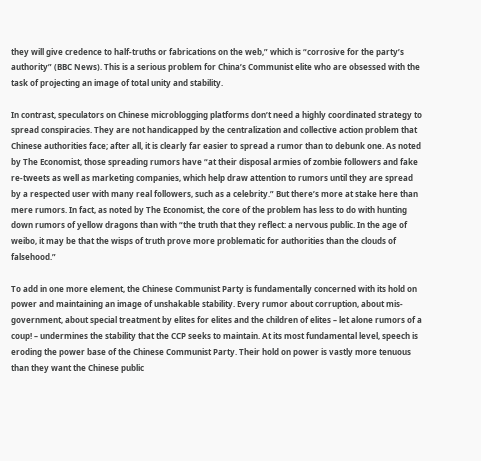they will give credence to half-truths or fabrications on the web,” which is “corrosive for the party’s authority” (BBC News). This is a serious problem for China’s Communist elite who are obsessed with the task of projecting an image of total unity and stability.

In contrast, speculators on Chinese microblogging platforms don’t need a highly coordinated strategy to spread conspiracies. They are not handicapped by the centralization and collective action problem that Chinese authorities face; after all, it is clearly far easier to spread a rumor than to debunk one. As noted by The Economist, those spreading rumors have “at their disposal armies of zombie followers and fake re-tweets as well as marketing companies, which help draw attention to rumors until they are spread by a respected user with many real followers, such as a celebrity.” But there’s more at stake here than mere rumors. In fact, as noted by The Economist, the core of the problem has less to do with hunting down rumors of yellow dragons than with “the truth that they reflect: a nervous public. In the age of weibo, it may be that the wisps of truth prove more problematic for authorities than the clouds of falsehood.”

To add in one more element, the Chinese Communist Party is fundamentally concerned with its hold on power and maintaining an image of unshakable stability. Every rumor about corruption, about mis-government, about special treatment by elites for elites and the children of elites – let alone rumors of a coup! – undermines the stability that the CCP seeks to maintain. At its most fundamental level, speech is eroding the power base of the Chinese Communist Party. Their hold on power is vastly more tenuous than they want the Chinese public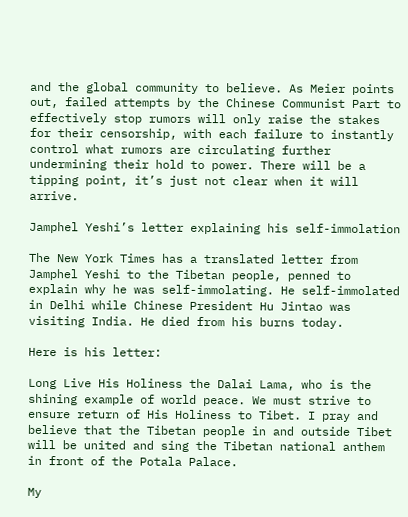and the global community to believe. As Meier points out, failed attempts by the Chinese Communist Part to effectively stop rumors will only raise the stakes for their censorship, with each failure to instantly control what rumors are circulating further undermining their hold to power. There will be a tipping point, it’s just not clear when it will arrive.

Jamphel Yeshi’s letter explaining his self-immolation

The New York Times has a translated letter from Jamphel Yeshi to the Tibetan people, penned to explain why he was self-immolating. He self-immolated in Delhi while Chinese President Hu Jintao was visiting India. He died from his burns today.

Here is his letter:

Long Live His Holiness the Dalai Lama, who is the shining example of world peace. We must strive to ensure return of His Holiness to Tibet. I pray and believe that the Tibetan people in and outside Tibet will be united and sing the Tibetan national anthem in front of the Potala Palace.

My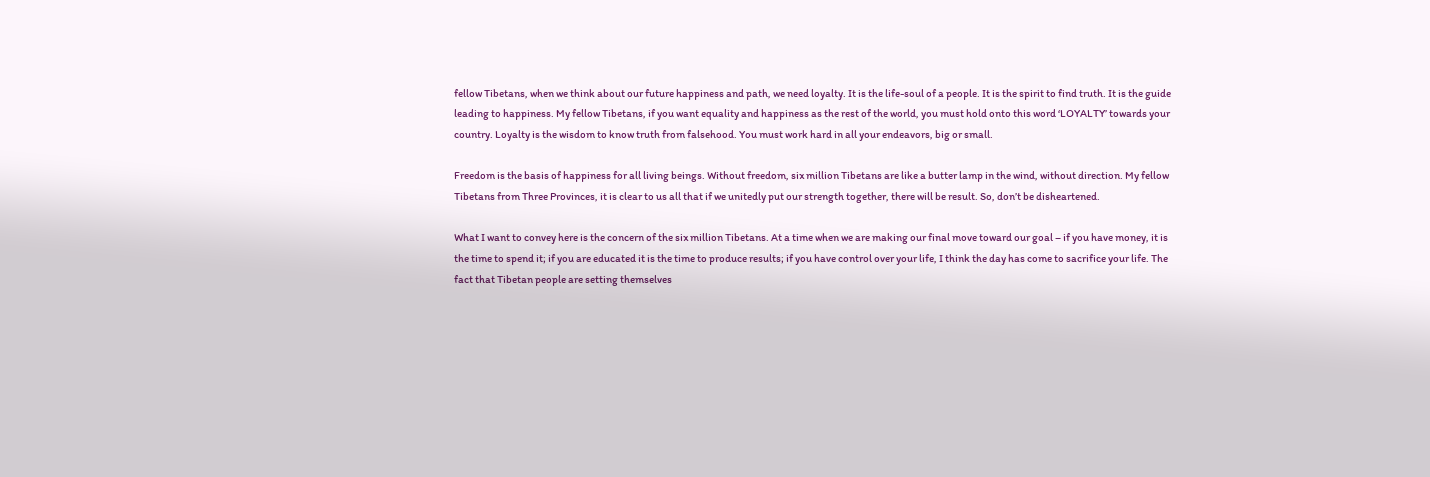fellow Tibetans, when we think about our future happiness and path, we need loyalty. It is the life-soul of a people. It is the spirit to find truth. It is the guide leading to happiness. My fellow Tibetans, if you want equality and happiness as the rest of the world, you must hold onto this word ‘LOYALTY’ towards your country. Loyalty is the wisdom to know truth from falsehood. You must work hard in all your endeavors, big or small.

Freedom is the basis of happiness for all living beings. Without freedom, six million Tibetans are like a butter lamp in the wind, without direction. My fellow Tibetans from Three Provinces, it is clear to us all that if we unitedly put our strength together, there will be result. So, don’t be disheartened.

What I want to convey here is the concern of the six million Tibetans. At a time when we are making our final move toward our goal – if you have money, it is the time to spend it; if you are educated it is the time to produce results; if you have control over your life, I think the day has come to sacrifice your life. The fact that Tibetan people are setting themselves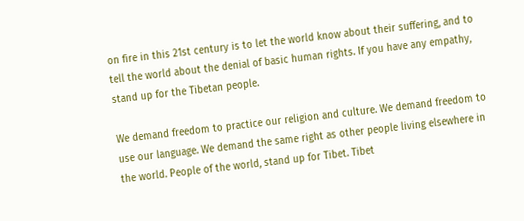on fire in this 21st century is to let the world know about their suffering, and to tell the world about the denial of basic human rights. If you have any empathy, stand up for the Tibetan people.

We demand freedom to practice our religion and culture. We demand freedom to use our language. We demand the same right as other people living elsewhere in the world. People of the world, stand up for Tibet. Tibet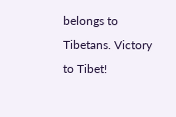belongs to Tibetans. Victory to Tibet!